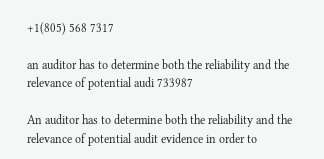+1(805) 568 7317

an auditor has to determine both the reliability and the relevance of potential audi 733987

An auditor has to determine both the reliability and the relevance of potential audit evidence in order to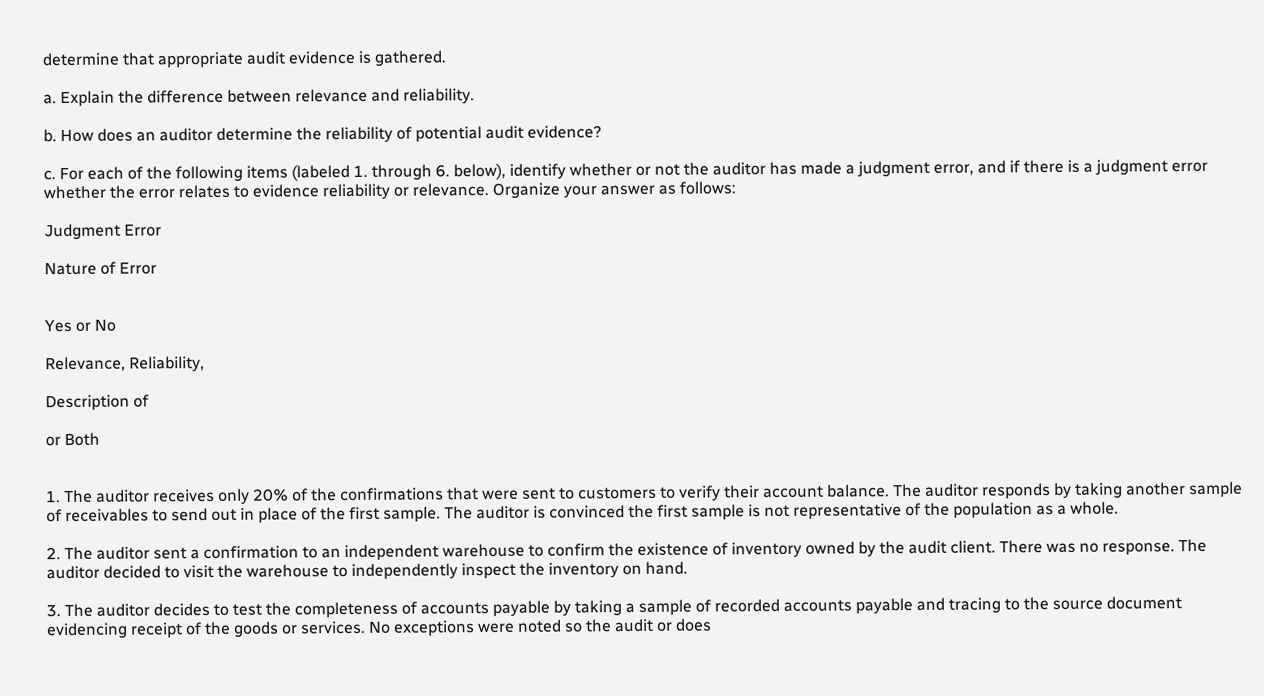determine that appropriate audit evidence is gathered.

a. Explain the difference between relevance and reliability.

b. How does an auditor determine the reliability of potential audit evidence?

c. For each of the following items (labeled 1. through 6. below), identify whether or not the auditor has made a judgment error, and if there is a judgment error whether the error relates to evidence reliability or relevance. Organize your answer as follows:

Judgment Error

Nature of Error


Yes or No

Relevance, Reliability,

Description of

or Both


1. The auditor receives only 20% of the confirmations that were sent to customers to verify their account balance. The auditor responds by taking another sample of receivables to send out in place of the first sample. The auditor is convinced the first sample is not representative of the population as a whole.

2. The auditor sent a confirmation to an independent warehouse to confirm the existence of inventory owned by the audit client. There was no response. The auditor decided to visit the warehouse to independently inspect the inventory on hand.

3. The auditor decides to test the completeness of accounts payable by taking a sample of recorded accounts payable and tracing to the source document evidencing receipt of the goods or services. No exceptions were noted so the audit or does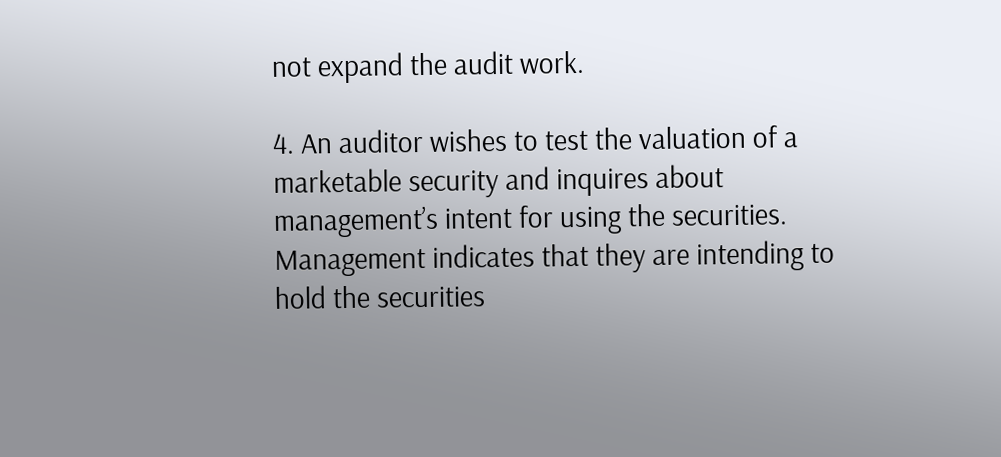not expand the audit work.

4. An auditor wishes to test the valuation of a marketable security and inquires about management’s intent for using the securities. Management indicates that they are intending to hold the securities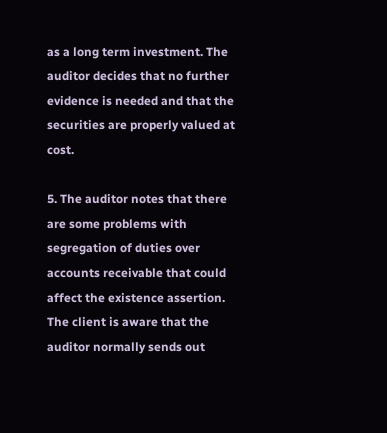as a long term investment. The auditor decides that no further evidence is needed and that the securities are properly valued at cost.

5. The auditor notes that there are some problems with segregation of duties over accounts receivable that could affect the existence assertion. The client is aware that the auditor normally sends out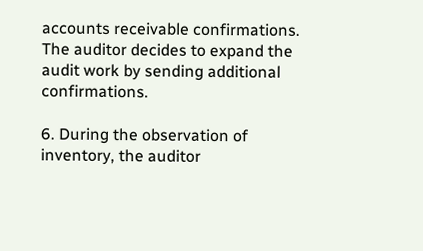accounts receivable confirmations. The auditor decides to expand the audit work by sending additional confirmations.

6. During the observation of inventory, the auditor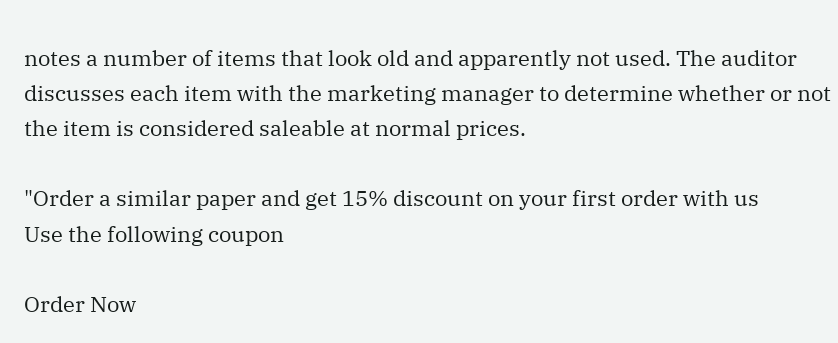notes a number of items that look old and apparently not used. The auditor discusses each item with the marketing manager to determine whether or not the item is considered saleable at normal prices.

"Order a similar paper and get 15% discount on your first order with us
Use the following coupon

Order Now